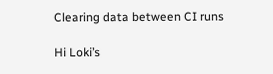Clearing data between CI runs

Hi Loki’s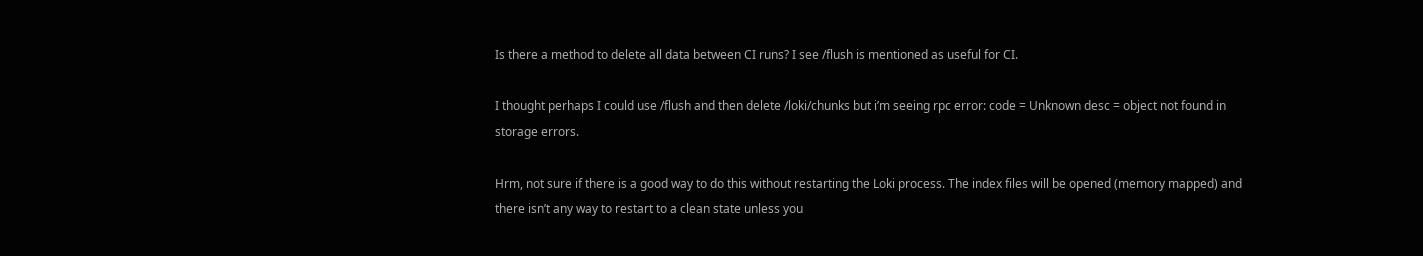Is there a method to delete all data between CI runs? I see /flush is mentioned as useful for CI.

I thought perhaps I could use /flush and then delete /loki/chunks but i’m seeing rpc error: code = Unknown desc = object not found in storage errors.

Hrm, not sure if there is a good way to do this without restarting the Loki process. The index files will be opened (memory mapped) and there isn’t any way to restart to a clean state unless you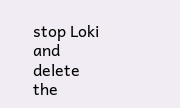stop Loki and delete the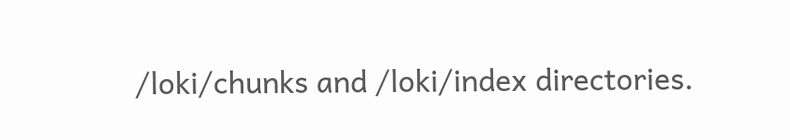/loki/chunks and /loki/index directories.